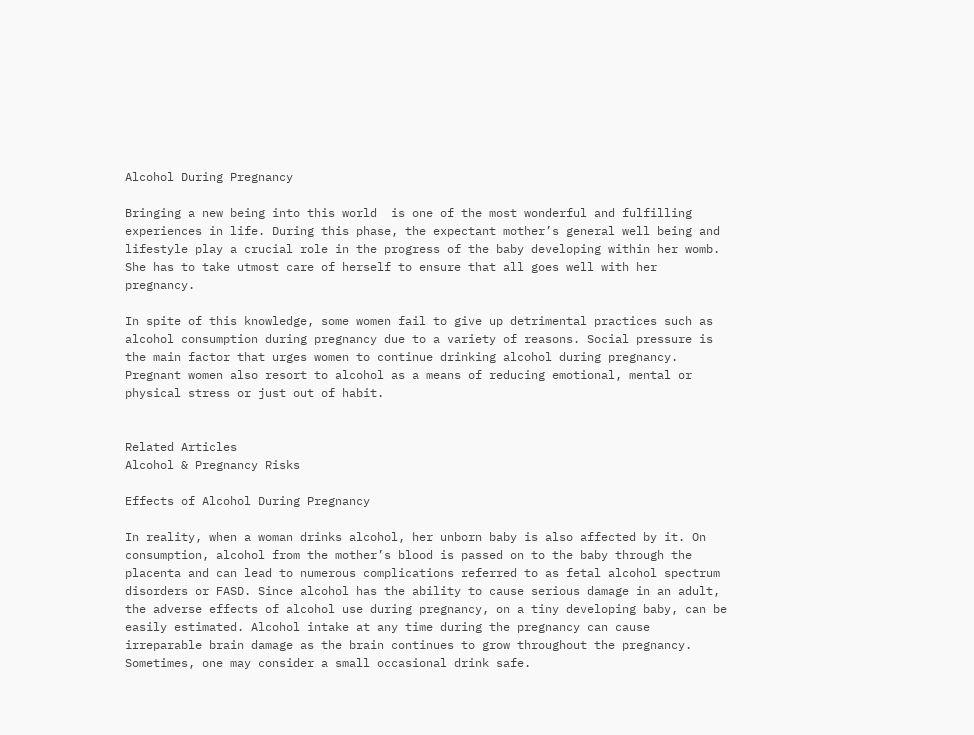Alcohol During Pregnancy

Bringing a new being into this world  is one of the most wonderful and fulfilling experiences in life. During this phase, the expectant mother’s general well being and lifestyle play a crucial role in the progress of the baby developing within her womb. She has to take utmost care of herself to ensure that all goes well with her pregnancy.

In spite of this knowledge, some women fail to give up detrimental practices such as alcohol consumption during pregnancy due to a variety of reasons. Social pressure is the main factor that urges women to continue drinking alcohol during pregnancy. Pregnant women also resort to alcohol as a means of reducing emotional, mental or physical stress or just out of habit.


Related Articles
Alcohol & Pregnancy Risks

Effects of Alcohol During Pregnancy

In reality, when a woman drinks alcohol, her unborn baby is also affected by it. On consumption, alcohol from the mother’s blood is passed on to the baby through the placenta and can lead to numerous complications referred to as fetal alcohol spectrum disorders or FASD. Since alcohol has the ability to cause serious damage in an adult, the adverse effects of alcohol use during pregnancy, on a tiny developing baby, can be easily estimated. Alcohol intake at any time during the pregnancy can cause irreparable brain damage as the brain continues to grow throughout the pregnancy. Sometimes, one may consider a small occasional drink safe.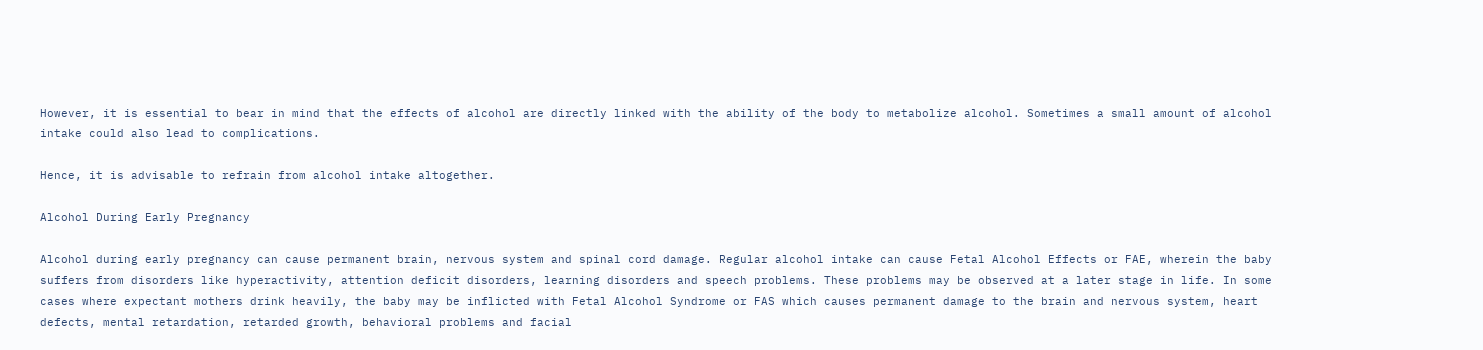However, it is essential to bear in mind that the effects of alcohol are directly linked with the ability of the body to metabolize alcohol. Sometimes a small amount of alcohol intake could also lead to complications.

Hence, it is advisable to refrain from alcohol intake altogether.

Alcohol During Early Pregnancy

Alcohol during early pregnancy can cause permanent brain, nervous system and spinal cord damage. Regular alcohol intake can cause Fetal Alcohol Effects or FAE, wherein the baby suffers from disorders like hyperactivity, attention deficit disorders, learning disorders and speech problems. These problems may be observed at a later stage in life. In some cases where expectant mothers drink heavily, the baby may be inflicted with Fetal Alcohol Syndrome or FAS which causes permanent damage to the brain and nervous system, heart defects, mental retardation, retarded growth, behavioral problems and facial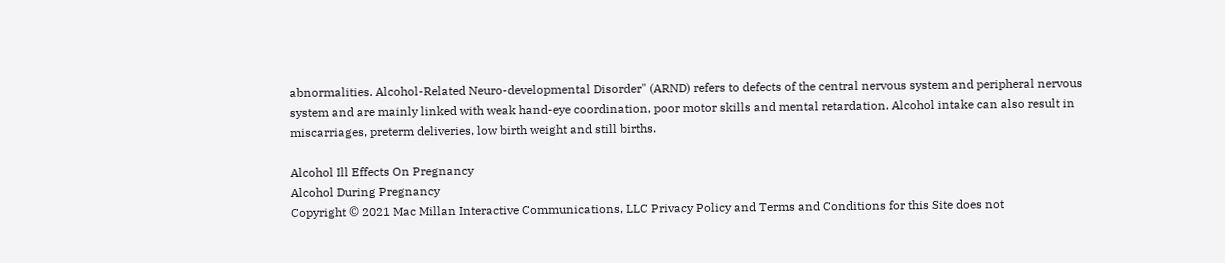abnormalities. Alcohol-Related Neuro-developmental Disorder" (ARND) refers to defects of the central nervous system and peripheral nervous system and are mainly linked with weak hand-eye coordination, poor motor skills and mental retardation. Alcohol intake can also result in miscarriages, preterm deliveries, low birth weight and still births.

Alcohol Ill Effects On Pregnancy
Alcohol During Pregnancy
Copyright © 2021 Mac Millan Interactive Communications, LLC Privacy Policy and Terms and Conditions for this Site does not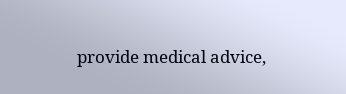provide medical advice,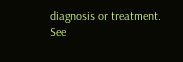diagnosis or treatment.
See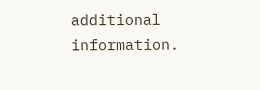additional information.